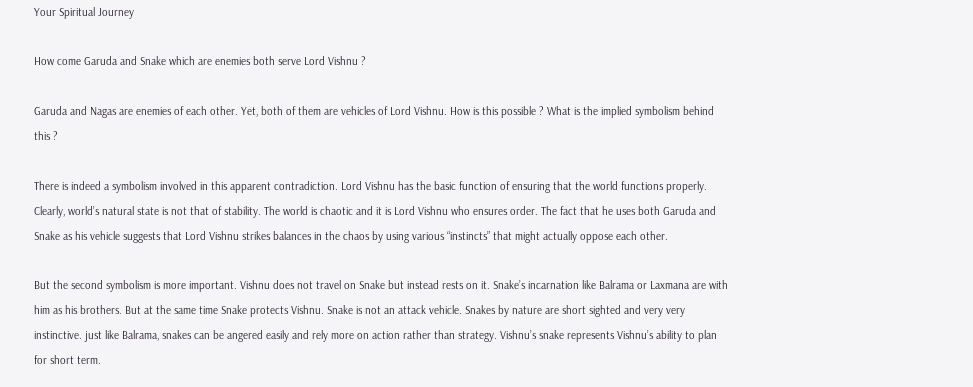Your Spiritual Journey

How come Garuda and Snake which are enemies both serve Lord Vishnu ?

Garuda and Nagas are enemies of each other. Yet, both of them are vehicles of Lord Vishnu. How is this possible ? What is the implied symbolism behind this ?

There is indeed a symbolism involved in this apparent contradiction. Lord Vishnu has the basic function of ensuring that the world functions properly. Clearly, world’s natural state is not that of stability. The world is chaotic and it is Lord Vishnu who ensures order. The fact that he uses both Garuda and Snake as his vehicle suggests that Lord Vishnu strikes balances in the chaos by using various “instincts” that might actually oppose each other.

But the second symbolism is more important. Vishnu does not travel on Snake but instead rests on it. Snake’s incarnation like Balrama or Laxmana are with him as his brothers. But at the same time Snake protects Vishnu. Snake is not an attack vehicle. Snakes by nature are short sighted and very very instinctive. just like Balrama, snakes can be angered easily and rely more on action rather than strategy. Vishnu’s snake represents Vishnu’s ability to plan for short term.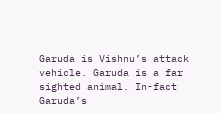Garuda is Vishnu’s attack vehicle. Garuda is a far sighted animal. In-fact Garuda’s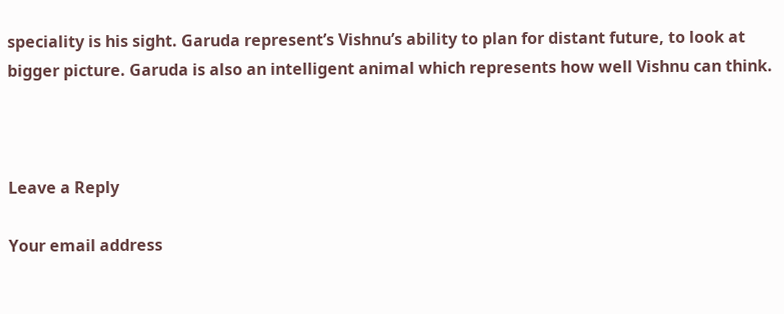speciality is his sight. Garuda represent’s Vishnu’s ability to plan for distant future, to look at bigger picture. Garuda is also an intelligent animal which represents how well Vishnu can think.



Leave a Reply

Your email address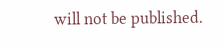will not be published.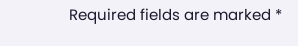Required fields are marked *